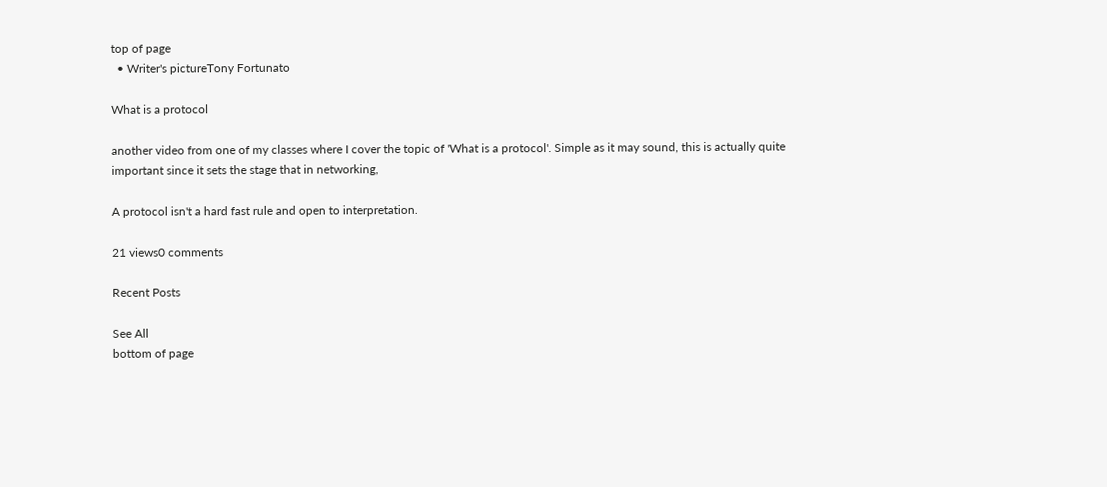top of page
  • Writer's pictureTony Fortunato

What is a protocol

another video from one of my classes where I cover the topic of 'What is a protocol'. Simple as it may sound, this is actually quite important since it sets the stage that in networking,

A protocol isn't a hard fast rule and open to interpretation.

21 views0 comments

Recent Posts

See All
bottom of page